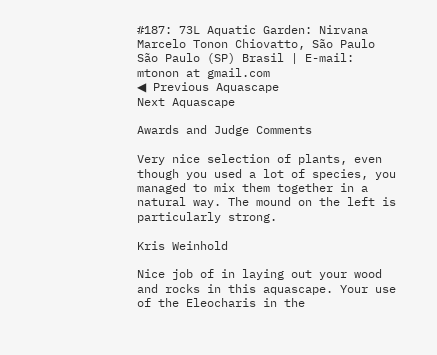#187: 73L Aquatic Garden: Nirvana
Marcelo Tonon Chiovatto, São Paulo São Paulo (SP) Brasil | E-mail: mtonon at gmail.com
◀ Previous Aquascape
Next Aquascape

Awards and Judge Comments

Very nice selection of plants, even though you used a lot of species, you managed to mix them together in a natural way. The mound on the left is particularly strong.

Kris Weinhold

Nice job of in laying out your wood and rocks in this aquascape. Your use of the Eleocharis in the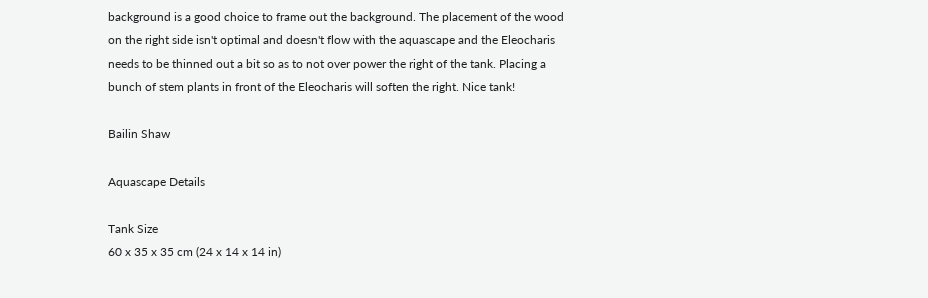background is a good choice to frame out the background. The placement of the wood on the right side isn't optimal and doesn't flow with the aquascape and the Eleocharis needs to be thinned out a bit so as to not over power the right of the tank. Placing a bunch of stem plants in front of the Eleocharis will soften the right. Nice tank!

Bailin Shaw

Aquascape Details

Tank Size
60 x 35 x 35 cm (24 x 14 x 14 in)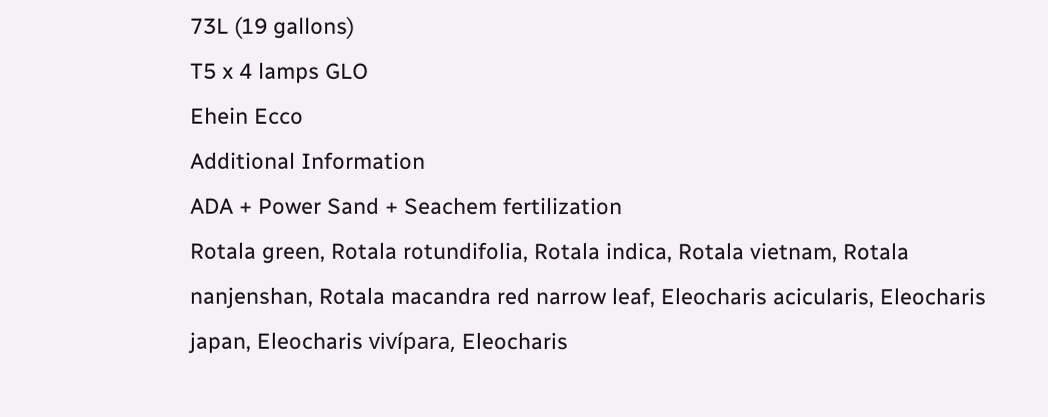73L (19 gallons)
T5 x 4 lamps GLO
Ehein Ecco
Additional Information
ADA + Power Sand + Seachem fertilization
Rotala green, Rotala rotundifolia, Rotala indica, Rotala vietnam, Rotala nanjenshan, Rotala macandra red narrow leaf, Eleocharis acicularis, Eleocharis japan, Eleocharis vivípara, Eleocharis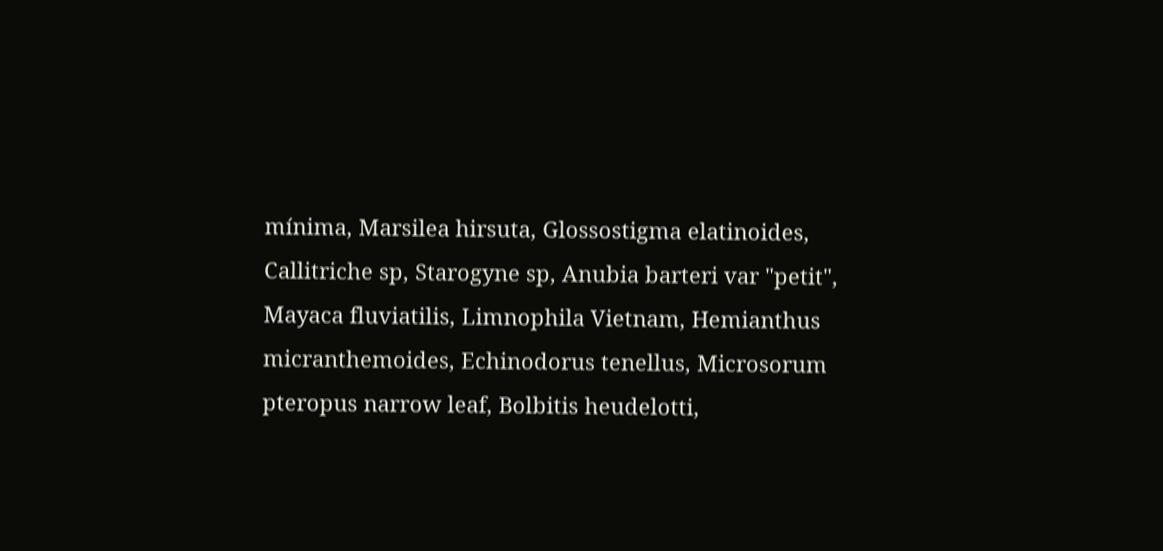mínima, Marsilea hirsuta, Glossostigma elatinoides, Callitriche sp, Starogyne sp, Anubia barteri var "petit", Mayaca fluviatilis, Limnophila Vietnam, Hemianthus micranthemoides, Echinodorus tenellus, Microsorum pteropus narrow leaf, Bolbitis heudelotti,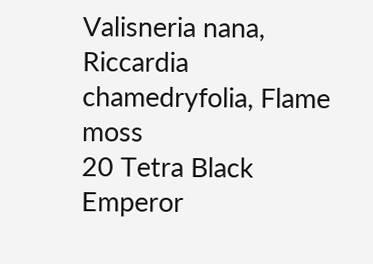Valisneria nana, Riccardia chamedryfolia, Flame moss
20 Tetra Black Emperor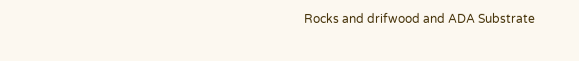Rocks and drifwood and ADA Substrate